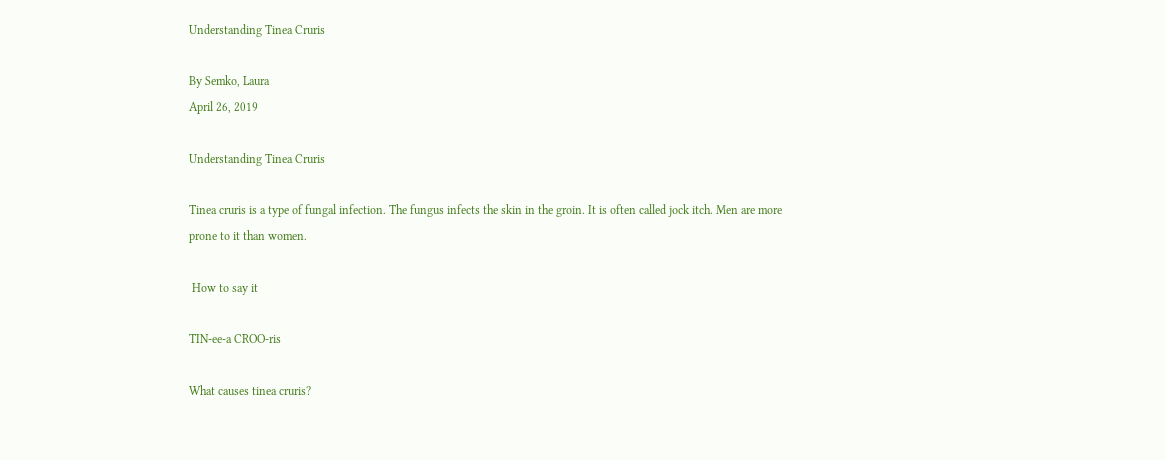Understanding Tinea Cruris

By Semko, Laura
April 26, 2019

Understanding Tinea Cruris

Tinea cruris is a type of fungal infection. The fungus infects the skin in the groin. It is often called jock itch. Men are more prone to it than women.

 How to say it

TIN-ee-a CROO-ris

What causes tinea cruris?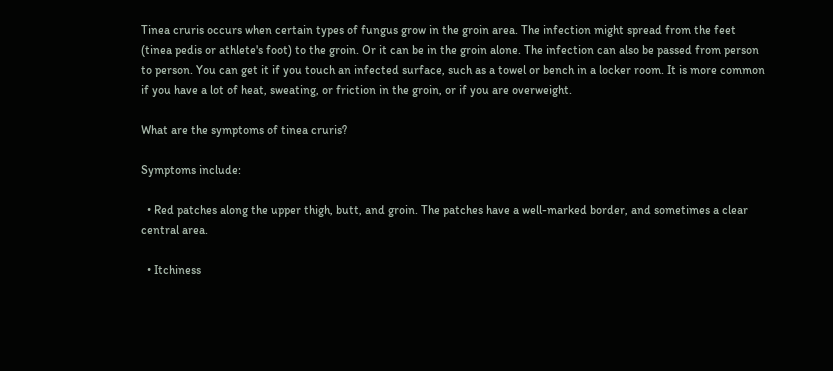Tinea cruris occurs when certain types of fungus grow in the groin area. The infection might spread from the feet (tinea pedis or athlete's foot) to the groin. Or it can be in the groin alone. The infection can also be passed from person to person. You can get it if you touch an infected surface, such as a towel or bench in a locker room. It is more common if you have a lot of heat, sweating, or friction in the groin, or if you are overweight.

What are the symptoms of tinea cruris?

Symptoms include:

  • Red patches along the upper thigh, butt, and groin. The patches have a well-marked border, and sometimes a clear central area.

  • Itchiness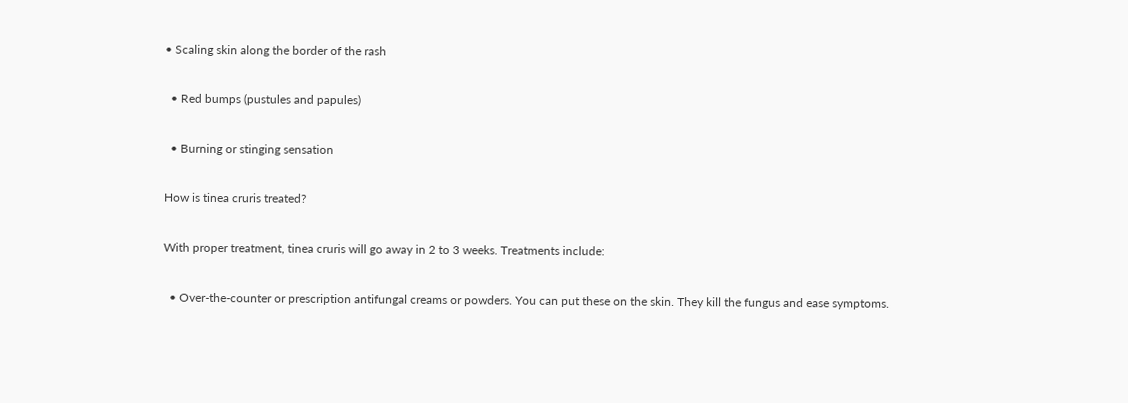• Scaling skin along the border of the rash

  • Red bumps (pustules and papules)

  • Burning or stinging sensation

How is tinea cruris treated?

With proper treatment, tinea cruris will go away in 2 to 3 weeks. Treatments include:

  • Over-the-counter or prescription antifungal creams or powders. You can put these on the skin. They kill the fungus and ease symptoms.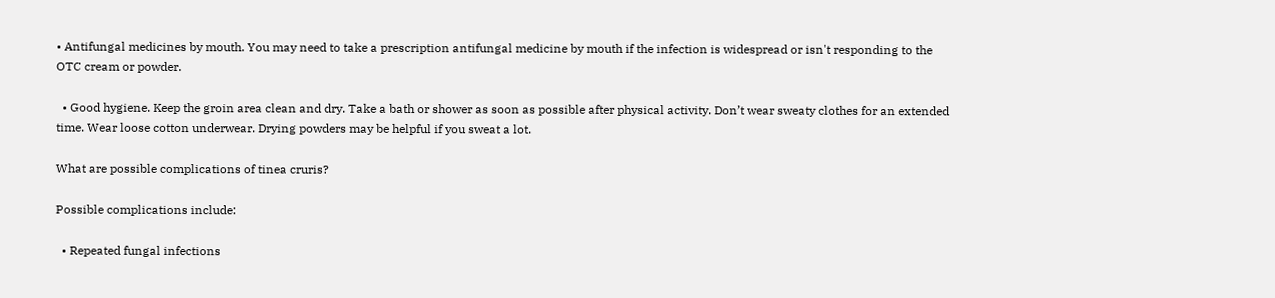• Antifungal medicines by mouth. You may need to take a prescription antifungal medicine by mouth if the infection is widespread or isn't responding to the OTC cream or powder.

  • Good hygiene. Keep the groin area clean and dry. Take a bath or shower as soon as possible after physical activity. Don’t wear sweaty clothes for an extended time. Wear loose cotton underwear. Drying powders may be helpful if you sweat a lot.

What are possible complications of tinea cruris?

Possible complications include:

  • Repeated fungal infections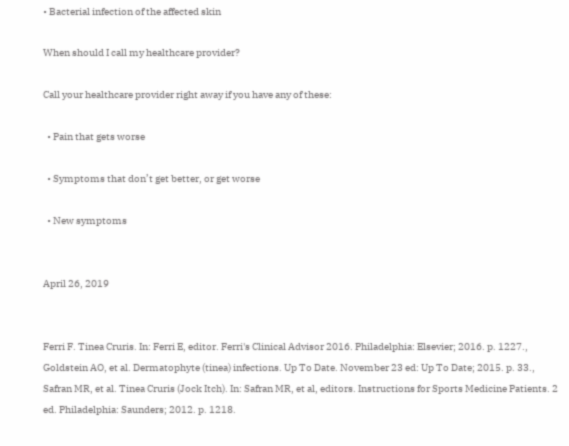• Bacterial infection of the affected skin

When should I call my healthcare provider?

Call your healthcare provider right away if you have any of these:

  • Pain that gets worse

  • Symptoms that don’t get better, or get worse

  • New symptoms


April 26, 2019


Ferri F. Tinea Cruris. In: Ferri E, editor. Ferri's Clinical Advisor 2016. Philadelphia: Elsevier; 2016. p. 1227., Goldstein AO, et al. Dermatophyte (tinea) infections. Up To Date. November 23 ed: Up To Date; 2015. p. 33., Safran MR, et al. Tinea Cruris (Jock Itch). In: Safran MR, et al, editors. Instructions for Sports Medicine Patients. 2 ed. Philadelphia: Saunders; 2012. p. 1218.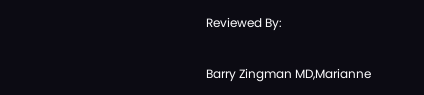Reviewed By:

Barry Zingman MD,Marianne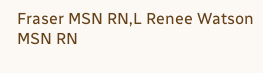Fraser MSN RN,L Renee Watson MSN RN